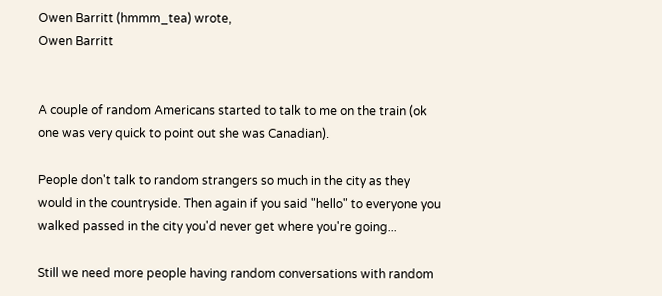Owen Barritt (hmmm_tea) wrote,
Owen Barritt


A couple of random Americans started to talk to me on the train (ok one was very quick to point out she was Canadian).

People don't talk to random strangers so much in the city as they would in the countryside. Then again if you said "hello" to everyone you walked passed in the city you'd never get where you're going...

Still we need more people having random conversations with random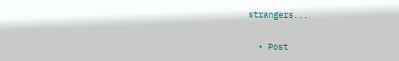strangers...

  • Post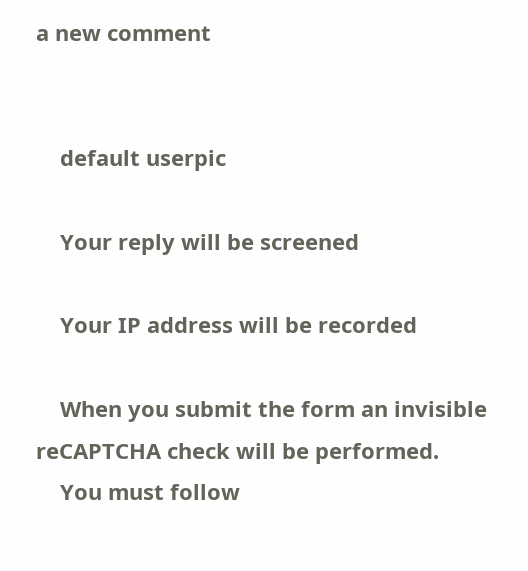a new comment


    default userpic

    Your reply will be screened

    Your IP address will be recorded

    When you submit the form an invisible reCAPTCHA check will be performed.
    You must follow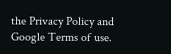the Privacy Policy and Google Terms of use.